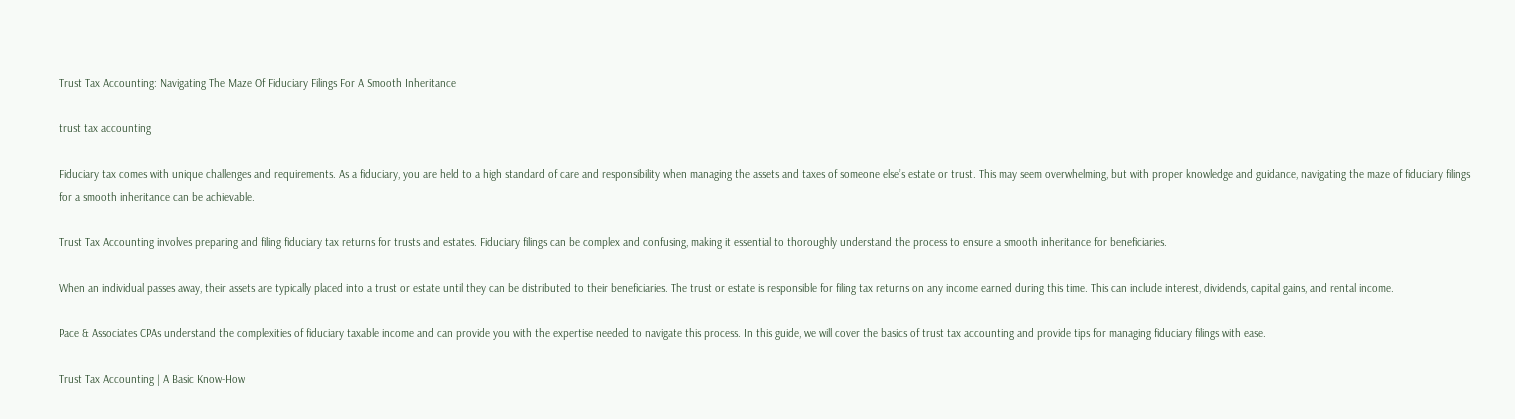Trust Tax Accounting: Navigating The Maze Of Fiduciary Filings For A Smooth Inheritance

trust tax accounting

Fiduciary tax comes with unique challenges and requirements. As a fiduciary, you are held to a high standard of care and responsibility when managing the assets and taxes of someone else’s estate or trust. This may seem overwhelming, but with proper knowledge and guidance, navigating the maze of fiduciary filings for a smooth inheritance can be achievable.

Trust Tax Accounting involves preparing and filing fiduciary tax returns for trusts and estates. Fiduciary filings can be complex and confusing, making it essential to thoroughly understand the process to ensure a smooth inheritance for beneficiaries.

When an individual passes away, their assets are typically placed into a trust or estate until they can be distributed to their beneficiaries. The trust or estate is responsible for filing tax returns on any income earned during this time. This can include interest, dividends, capital gains, and rental income.

Pace & Associates CPAs understand the complexities of fiduciary taxable income and can provide you with the expertise needed to navigate this process. In this guide, we will cover the basics of trust tax accounting and provide tips for managing fiduciary filings with ease.

Trust Tax Accounting | A Basic Know-How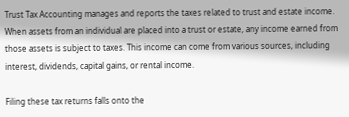Trust Tax Accounting manages and reports the taxes related to trust and estate income. When assets from an individual are placed into a trust or estate, any income earned from those assets is subject to taxes. This income can come from various sources, including interest, dividends, capital gains, or rental income.

Filing these tax returns falls onto the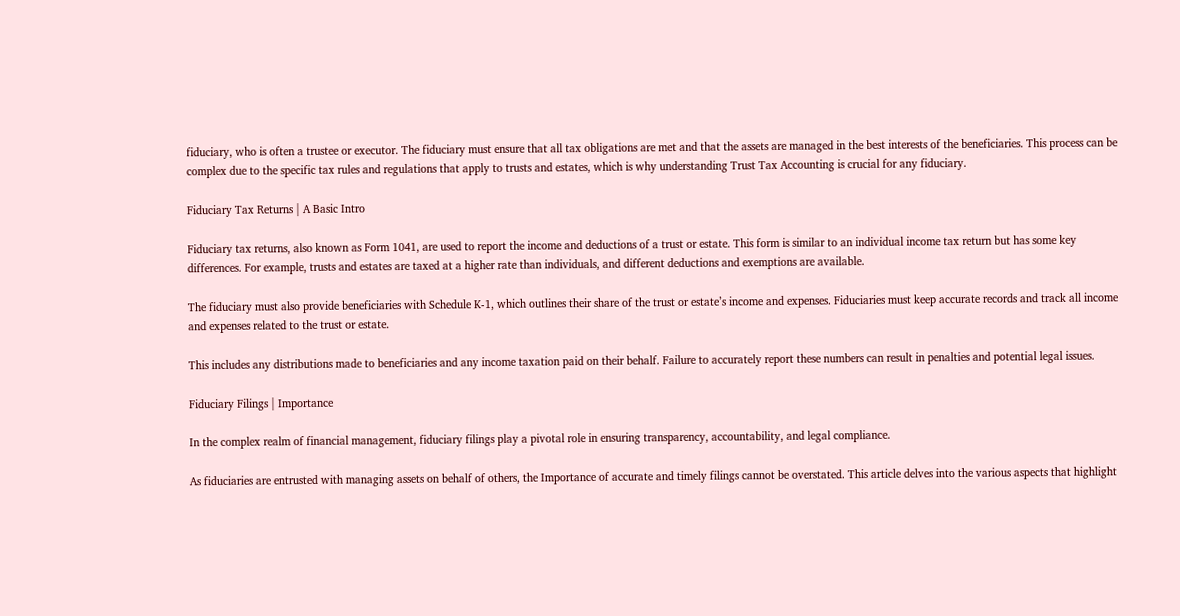fiduciary, who is often a trustee or executor. The fiduciary must ensure that all tax obligations are met and that the assets are managed in the best interests of the beneficiaries. This process can be complex due to the specific tax rules and regulations that apply to trusts and estates, which is why understanding Trust Tax Accounting is crucial for any fiduciary.

Fiduciary Tax Returns | A Basic Intro

Fiduciary tax returns, also known as Form 1041, are used to report the income and deductions of a trust or estate. This form is similar to an individual income tax return but has some key differences. For example, trusts and estates are taxed at a higher rate than individuals, and different deductions and exemptions are available.

The fiduciary must also provide beneficiaries with Schedule K-1, which outlines their share of the trust or estate’s income and expenses. Fiduciaries must keep accurate records and track all income and expenses related to the trust or estate.

This includes any distributions made to beneficiaries and any income taxation paid on their behalf. Failure to accurately report these numbers can result in penalties and potential legal issues.

Fiduciary Filings | Importance

In the complex realm of financial management, fiduciary filings play a pivotal role in ensuring transparency, accountability, and legal compliance.

As fiduciaries are entrusted with managing assets on behalf of others, the Importance of accurate and timely filings cannot be overstated. This article delves into the various aspects that highlight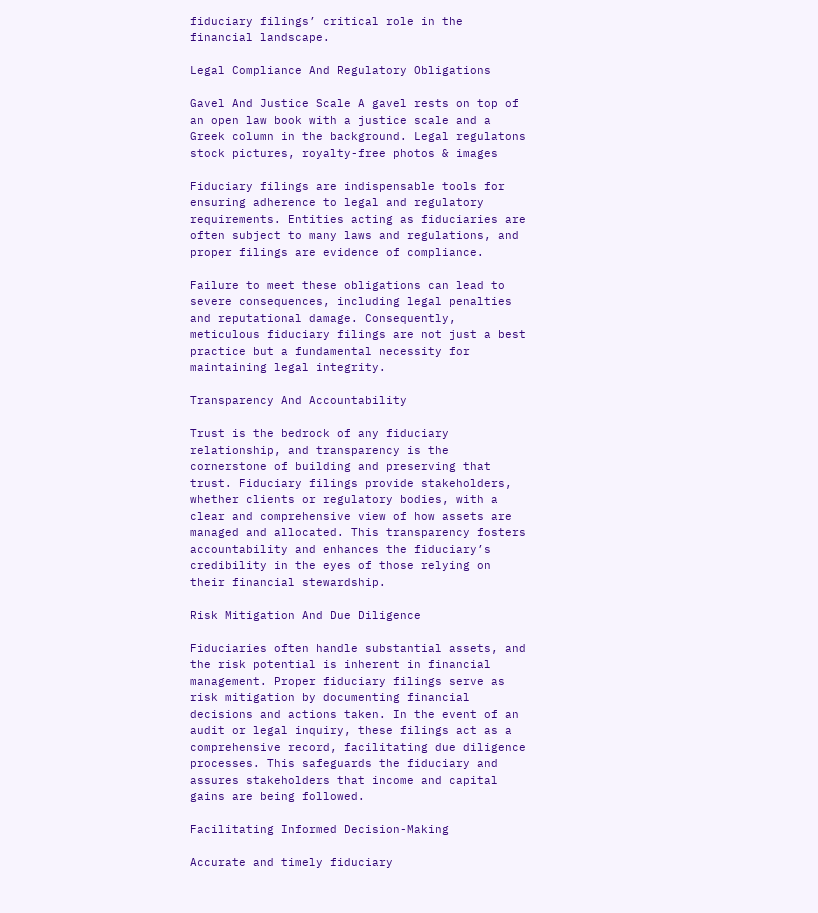fiduciary filings’ critical role in the financial landscape.

Legal Compliance And Regulatory Obligations

Gavel And Justice Scale A gavel rests on top of an open law book with a justice scale and a Greek column in the background. Legal regulatons stock pictures, royalty-free photos & images

Fiduciary filings are indispensable tools for ensuring adherence to legal and regulatory requirements. Entities acting as fiduciaries are often subject to many laws and regulations, and proper filings are evidence of compliance.

Failure to meet these obligations can lead to severe consequences, including legal penalties and reputational damage. Consequently, meticulous fiduciary filings are not just a best practice but a fundamental necessity for maintaining legal integrity.

Transparency And Accountability

Trust is the bedrock of any fiduciary relationship, and transparency is the cornerstone of building and preserving that trust. Fiduciary filings provide stakeholders, whether clients or regulatory bodies, with a clear and comprehensive view of how assets are managed and allocated. This transparency fosters accountability and enhances the fiduciary’s credibility in the eyes of those relying on their financial stewardship.

Risk Mitigation And Due Diligence

Fiduciaries often handle substantial assets, and the risk potential is inherent in financial management. Proper fiduciary filings serve as risk mitigation by documenting financial decisions and actions taken. In the event of an audit or legal inquiry, these filings act as a comprehensive record, facilitating due diligence processes. This safeguards the fiduciary and assures stakeholders that income and capital gains are being followed.

Facilitating Informed Decision-Making

Accurate and timely fiduciary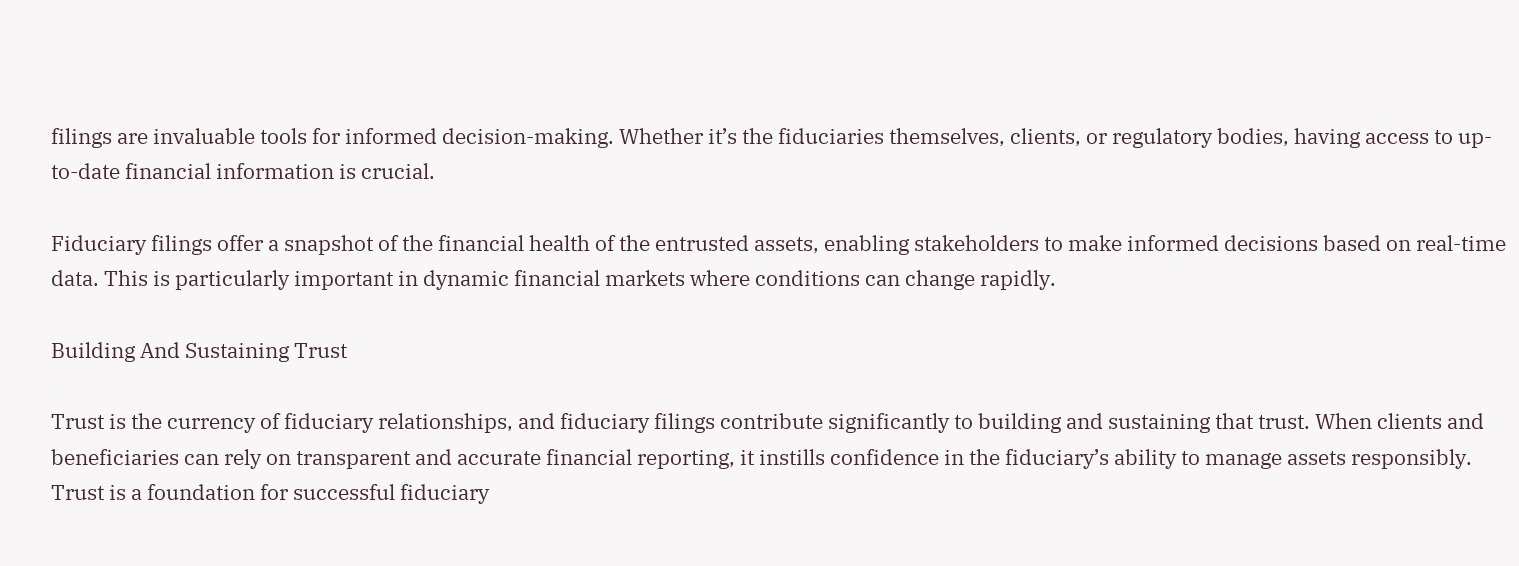filings are invaluable tools for informed decision-making. Whether it’s the fiduciaries themselves, clients, or regulatory bodies, having access to up-to-date financial information is crucial.

Fiduciary filings offer a snapshot of the financial health of the entrusted assets, enabling stakeholders to make informed decisions based on real-time data. This is particularly important in dynamic financial markets where conditions can change rapidly.

Building And Sustaining Trust

Trust is the currency of fiduciary relationships, and fiduciary filings contribute significantly to building and sustaining that trust. When clients and beneficiaries can rely on transparent and accurate financial reporting, it instills confidence in the fiduciary’s ability to manage assets responsibly. Trust is a foundation for successful fiduciary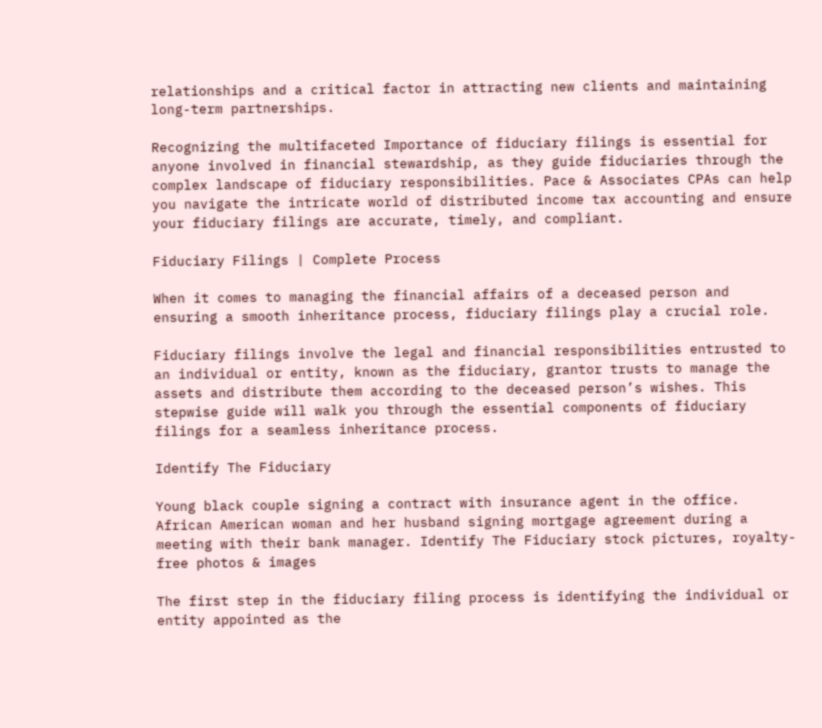relationships and a critical factor in attracting new clients and maintaining long-term partnerships.

Recognizing the multifaceted Importance of fiduciary filings is essential for anyone involved in financial stewardship, as they guide fiduciaries through the complex landscape of fiduciary responsibilities. Pace & Associates CPAs can help you navigate the intricate world of distributed income tax accounting and ensure your fiduciary filings are accurate, timely, and compliant.

Fiduciary Filings | Complete Process

When it comes to managing the financial affairs of a deceased person and ensuring a smooth inheritance process, fiduciary filings play a crucial role.

Fiduciary filings involve the legal and financial responsibilities entrusted to an individual or entity, known as the fiduciary, grantor trusts to manage the assets and distribute them according to the deceased person’s wishes. This stepwise guide will walk you through the essential components of fiduciary filings for a seamless inheritance process.

Identify The Fiduciary

Young black couple signing a contract with insurance agent in the office. African American woman and her husband signing mortgage agreement during a meeting with their bank manager. Identify The Fiduciary stock pictures, royalty-free photos & images

The first step in the fiduciary filing process is identifying the individual or entity appointed as the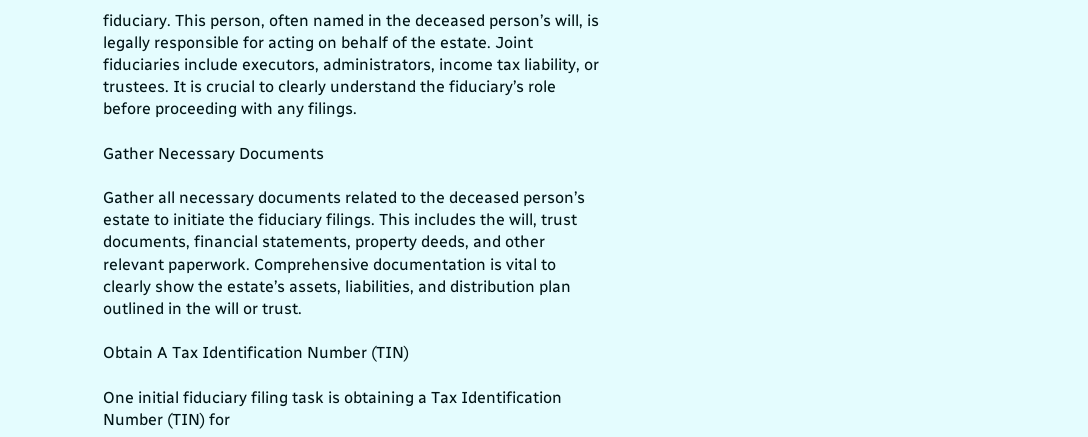fiduciary. This person, often named in the deceased person’s will, is legally responsible for acting on behalf of the estate. Joint fiduciaries include executors, administrators, income tax liability, or trustees. It is crucial to clearly understand the fiduciary’s role before proceeding with any filings.

Gather Necessary Documents

Gather all necessary documents related to the deceased person’s estate to initiate the fiduciary filings. This includes the will, trust documents, financial statements, property deeds, and other relevant paperwork. Comprehensive documentation is vital to clearly show the estate’s assets, liabilities, and distribution plan outlined in the will or trust.

Obtain A Tax Identification Number (TIN)

One initial fiduciary filing task is obtaining a Tax Identification Number (TIN) for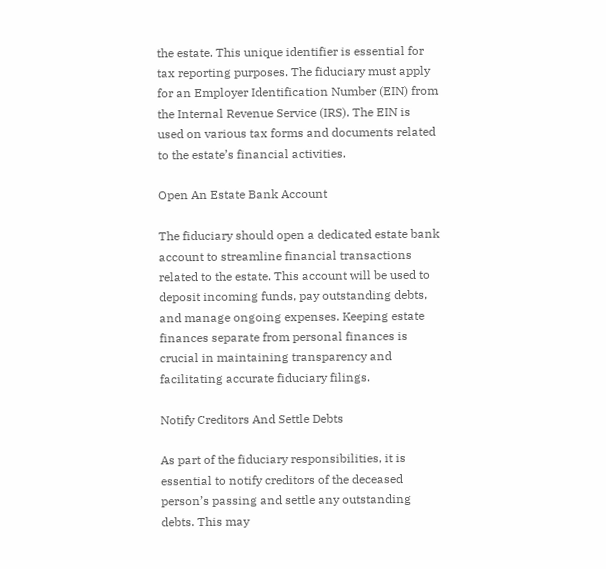the estate. This unique identifier is essential for tax reporting purposes. The fiduciary must apply for an Employer Identification Number (EIN) from the Internal Revenue Service (IRS). The EIN is used on various tax forms and documents related to the estate’s financial activities.

Open An Estate Bank Account

The fiduciary should open a dedicated estate bank account to streamline financial transactions related to the estate. This account will be used to deposit incoming funds, pay outstanding debts, and manage ongoing expenses. Keeping estate finances separate from personal finances is crucial in maintaining transparency and facilitating accurate fiduciary filings.

Notify Creditors And Settle Debts

As part of the fiduciary responsibilities, it is essential to notify creditors of the deceased person’s passing and settle any outstanding debts. This may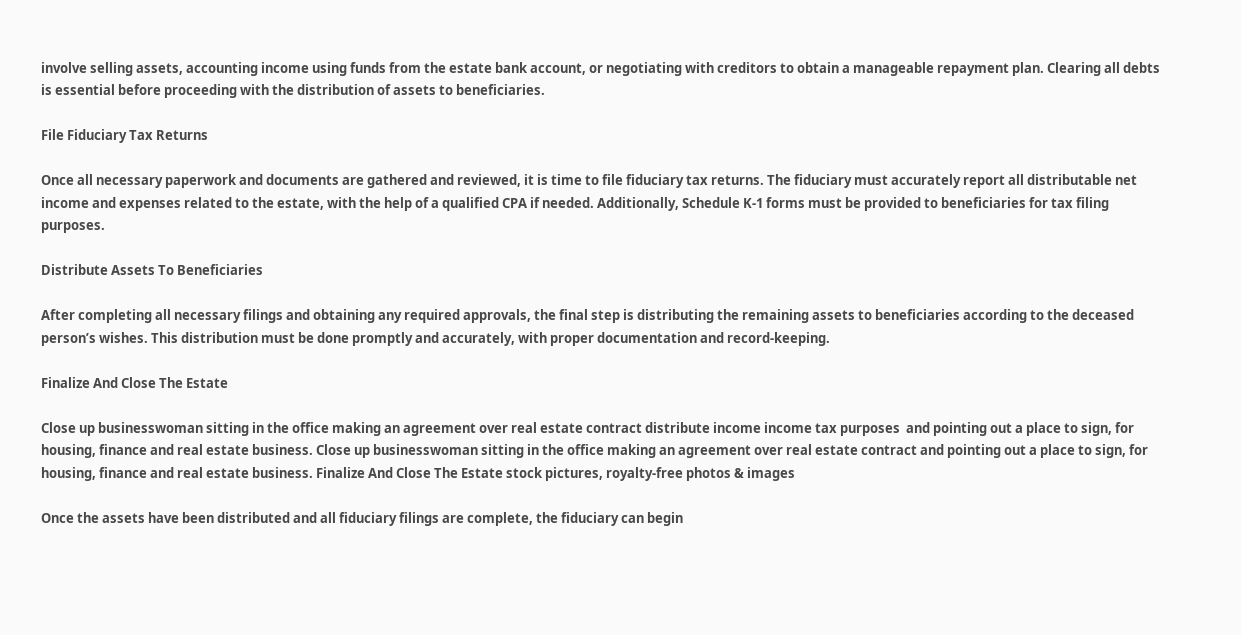involve selling assets, accounting income using funds from the estate bank account, or negotiating with creditors to obtain a manageable repayment plan. Clearing all debts is essential before proceeding with the distribution of assets to beneficiaries.

File Fiduciary Tax Returns

Once all necessary paperwork and documents are gathered and reviewed, it is time to file fiduciary tax returns. The fiduciary must accurately report all distributable net income and expenses related to the estate, with the help of a qualified CPA if needed. Additionally, Schedule K-1 forms must be provided to beneficiaries for tax filing purposes.

Distribute Assets To Beneficiaries

After completing all necessary filings and obtaining any required approvals, the final step is distributing the remaining assets to beneficiaries according to the deceased person’s wishes. This distribution must be done promptly and accurately, with proper documentation and record-keeping.

Finalize And Close The Estate

Close up businesswoman sitting in the office making an agreement over real estate contract distribute income income tax purposes  and pointing out a place to sign, for housing, finance and real estate business. Close up businesswoman sitting in the office making an agreement over real estate contract and pointing out a place to sign, for housing, finance and real estate business. Finalize And Close The Estate stock pictures, royalty-free photos & images

Once the assets have been distributed and all fiduciary filings are complete, the fiduciary can begin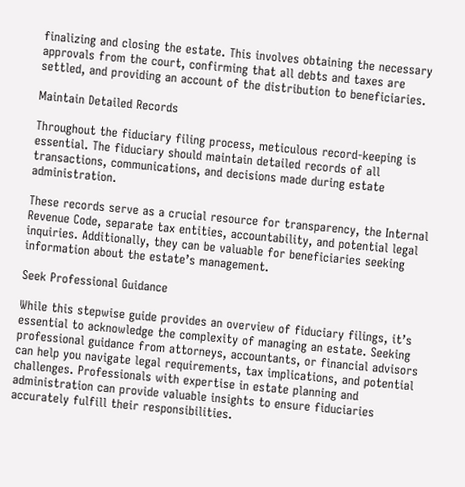finalizing and closing the estate. This involves obtaining the necessary approvals from the court, confirming that all debts and taxes are settled, and providing an account of the distribution to beneficiaries.

Maintain Detailed Records

Throughout the fiduciary filing process, meticulous record-keeping is essential. The fiduciary should maintain detailed records of all transactions, communications, and decisions made during estate administration.

These records serve as a crucial resource for transparency, the Internal Revenue Code, separate tax entities, accountability, and potential legal inquiries. Additionally, they can be valuable for beneficiaries seeking information about the estate’s management.

Seek Professional Guidance

While this stepwise guide provides an overview of fiduciary filings, it’s essential to acknowledge the complexity of managing an estate. Seeking professional guidance from attorneys, accountants, or financial advisors can help you navigate legal requirements, tax implications, and potential challenges. Professionals with expertise in estate planning and administration can provide valuable insights to ensure fiduciaries accurately fulfill their responsibilities.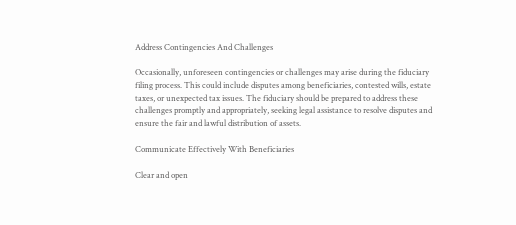Address Contingencies And Challenges

Occasionally, unforeseen contingencies or challenges may arise during the fiduciary filing process. This could include disputes among beneficiaries, contested wills, estate taxes, or unexpected tax issues. The fiduciary should be prepared to address these challenges promptly and appropriately, seeking legal assistance to resolve disputes and ensure the fair and lawful distribution of assets.

Communicate Effectively With Beneficiaries

Clear and open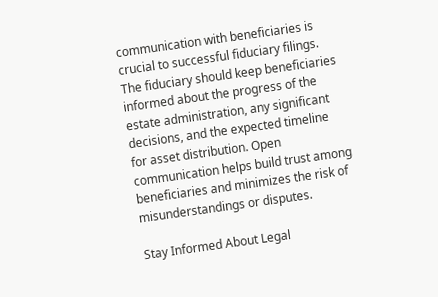communication with beneficiaries is crucial to successful fiduciary filings. The fiduciary should keep beneficiaries informed about the progress of the estate administration, any significant decisions, and the expected timeline for asset distribution. Open communication helps build trust among beneficiaries and minimizes the risk of misunderstandings or disputes.

Stay Informed About Legal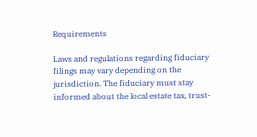Requirements

Laws and regulations regarding fiduciary filings may vary depending on the jurisdiction. The fiduciary must stay informed about the local estate tax, trust-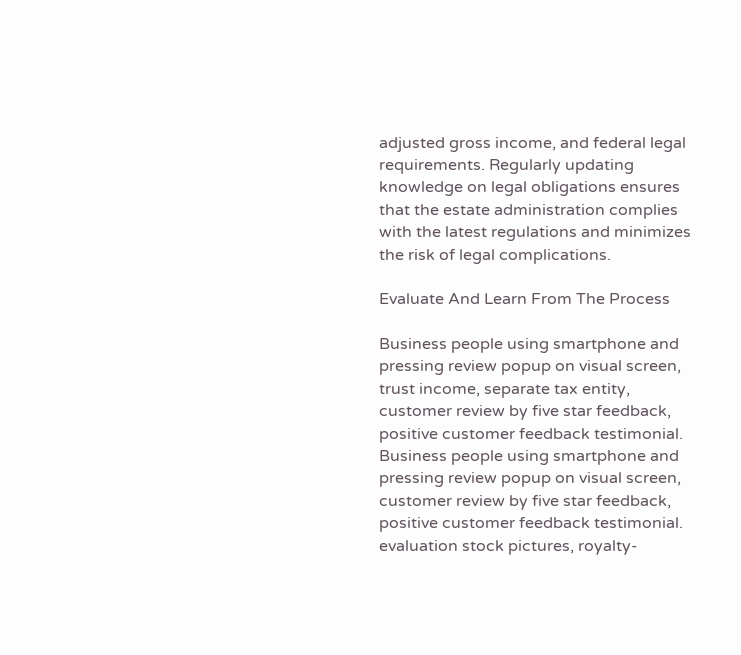adjusted gross income, and federal legal requirements. Regularly updating knowledge on legal obligations ensures that the estate administration complies with the latest regulations and minimizes the risk of legal complications.

Evaluate And Learn From The Process

Business people using smartphone and pressing review popup on visual screen, trust income, separate tax entity,  customer review by five star feedback, positive customer feedback testimonial. Business people using smartphone and pressing review popup on visual screen, customer review by five star feedback, positive customer feedback testimonial. evaluation stock pictures, royalty-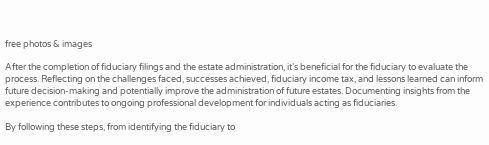free photos & images

After the completion of fiduciary filings and the estate administration, it’s beneficial for the fiduciary to evaluate the process. Reflecting on the challenges faced, successes achieved, fiduciary income tax, and lessons learned can inform future decision-making and potentially improve the administration of future estates. Documenting insights from the experience contributes to ongoing professional development for individuals acting as fiduciaries.

By following these steps, from identifying the fiduciary to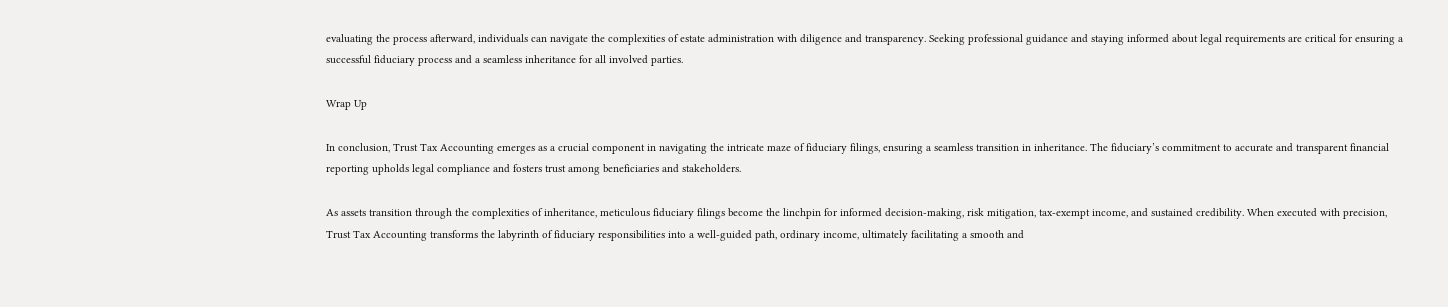evaluating the process afterward, individuals can navigate the complexities of estate administration with diligence and transparency. Seeking professional guidance and staying informed about legal requirements are critical for ensuring a successful fiduciary process and a seamless inheritance for all involved parties.

Wrap Up

In conclusion, Trust Tax Accounting emerges as a crucial component in navigating the intricate maze of fiduciary filings, ensuring a seamless transition in inheritance. The fiduciary’s commitment to accurate and transparent financial reporting upholds legal compliance and fosters trust among beneficiaries and stakeholders.

As assets transition through the complexities of inheritance, meticulous fiduciary filings become the linchpin for informed decision-making, risk mitigation, tax-exempt income, and sustained credibility. When executed with precision, Trust Tax Accounting transforms the labyrinth of fiduciary responsibilities into a well-guided path, ordinary income, ultimately facilitating a smooth and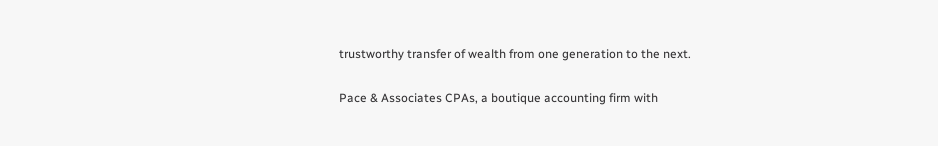trustworthy transfer of wealth from one generation to the next.

Pace & Associates CPAs, a boutique accounting firm with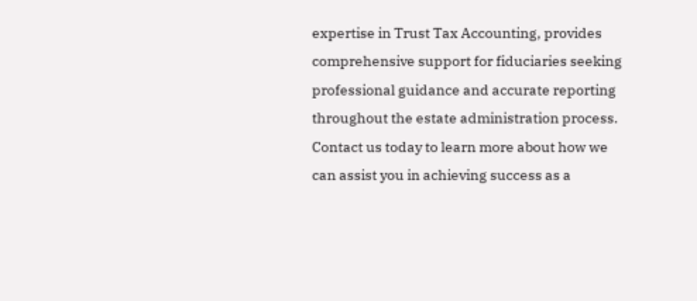expertise in Trust Tax Accounting, provides comprehensive support for fiduciaries seeking professional guidance and accurate reporting throughout the estate administration process. Contact us today to learn more about how we can assist you in achieving success as a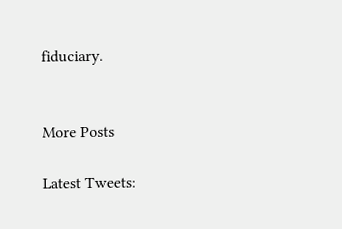fiduciary.


More Posts

Latest Tweets: